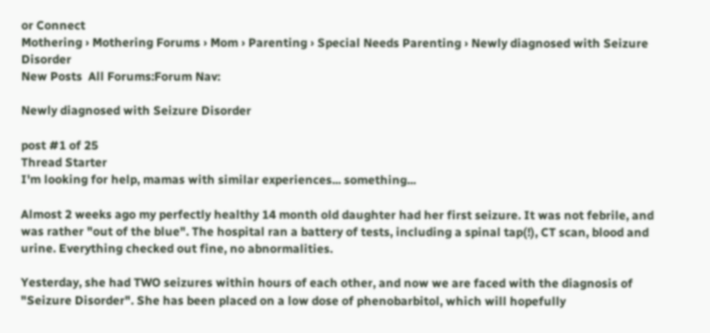or Connect
Mothering › Mothering Forums › Mom › Parenting › Special Needs Parenting › Newly diagnosed with Seizure Disorder
New Posts  All Forums:Forum Nav:

Newly diagnosed with Seizure Disorder

post #1 of 25
Thread Starter
I'm looking for help, mamas with similar experiences... something...

Almost 2 weeks ago my perfectly healthy 14 month old daughter had her first seizure. It was not febrile, and was rather "out of the blue". The hospital ran a battery of tests, including a spinal tap(!), CT scan, blood and urine. Everything checked out fine, no abnormalities.

Yesterday, she had TWO seizures within hours of each other, and now we are faced with the diagnosis of "Seizure Disorder". She has been placed on a low dose of phenobarbitol, which will hopefully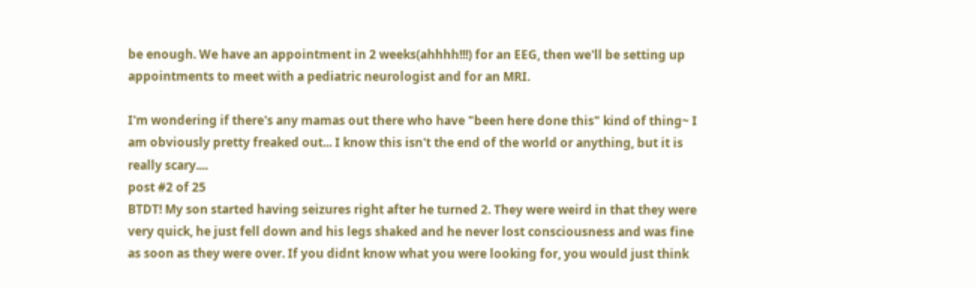be enough. We have an appointment in 2 weeks(ahhhh!!!) for an EEG, then we'll be setting up appointments to meet with a pediatric neurologist and for an MRI.

I'm wondering if there's any mamas out there who have "been here done this" kind of thing~ I am obviously pretty freaked out... I know this isn't the end of the world or anything, but it is really scary....
post #2 of 25
BTDT! My son started having seizures right after he turned 2. They were weird in that they were very quick, he just fell down and his legs shaked and he never lost consciousness and was fine as soon as they were over. If you didnt know what you were looking for, you would just think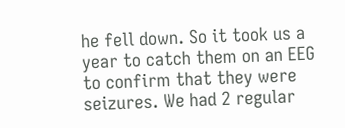he fell down. So it took us a year to catch them on an EEG to confirm that they were seizures. We had 2 regular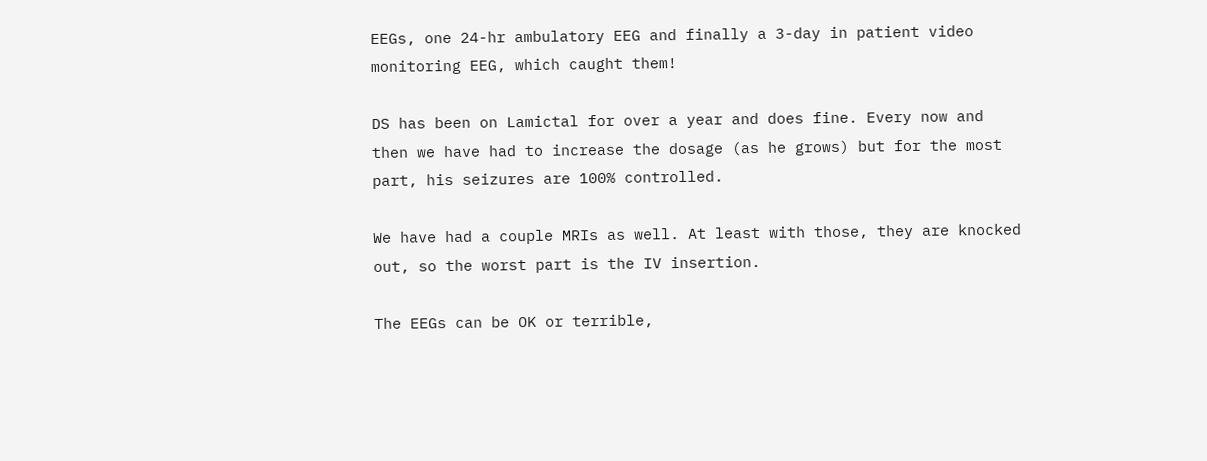EEGs, one 24-hr ambulatory EEG and finally a 3-day in patient video monitoring EEG, which caught them!

DS has been on Lamictal for over a year and does fine. Every now and then we have had to increase the dosage (as he grows) but for the most part, his seizures are 100% controlled.

We have had a couple MRIs as well. At least with those, they are knocked out, so the worst part is the IV insertion.

The EEGs can be OK or terrible,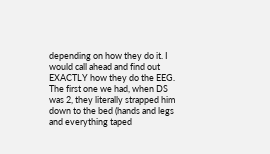depending on how they do it. I would call ahead and find out EXACTLY how they do the EEG. The first one we had, when DS was 2, they literally strapped him down to the bed (hands and legs and everything taped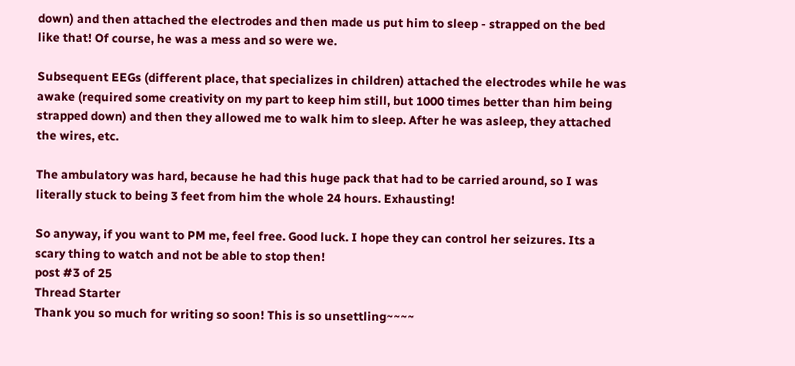down) and then attached the electrodes and then made us put him to sleep - strapped on the bed like that! Of course, he was a mess and so were we.

Subsequent EEGs (different place, that specializes in children) attached the electrodes while he was awake (required some creativity on my part to keep him still, but 1000 times better than him being strapped down) and then they allowed me to walk him to sleep. After he was asleep, they attached the wires, etc.

The ambulatory was hard, because he had this huge pack that had to be carried around, so I was literally stuck to being 3 feet from him the whole 24 hours. Exhausting!

So anyway, if you want to PM me, feel free. Good luck. I hope they can control her seizures. Its a scary thing to watch and not be able to stop then!
post #3 of 25
Thread Starter
Thank you so much for writing so soon! This is so unsettling~~~~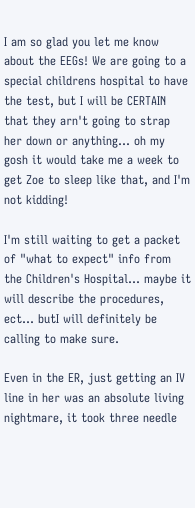I am so glad you let me know about the EEGs! We are going to a special childrens hospital to have the test, but I will be CERTAIN that they arn't going to strap her down or anything... oh my gosh it would take me a week to get Zoe to sleep like that, and I'm not kidding!

I'm still waiting to get a packet of "what to expect" info from the Children's Hospital... maybe it will describe the procedures, ect... butI will definitely be calling to make sure.

Even in the ER, just getting an IV line in her was an absolute living nightmare, it took three needle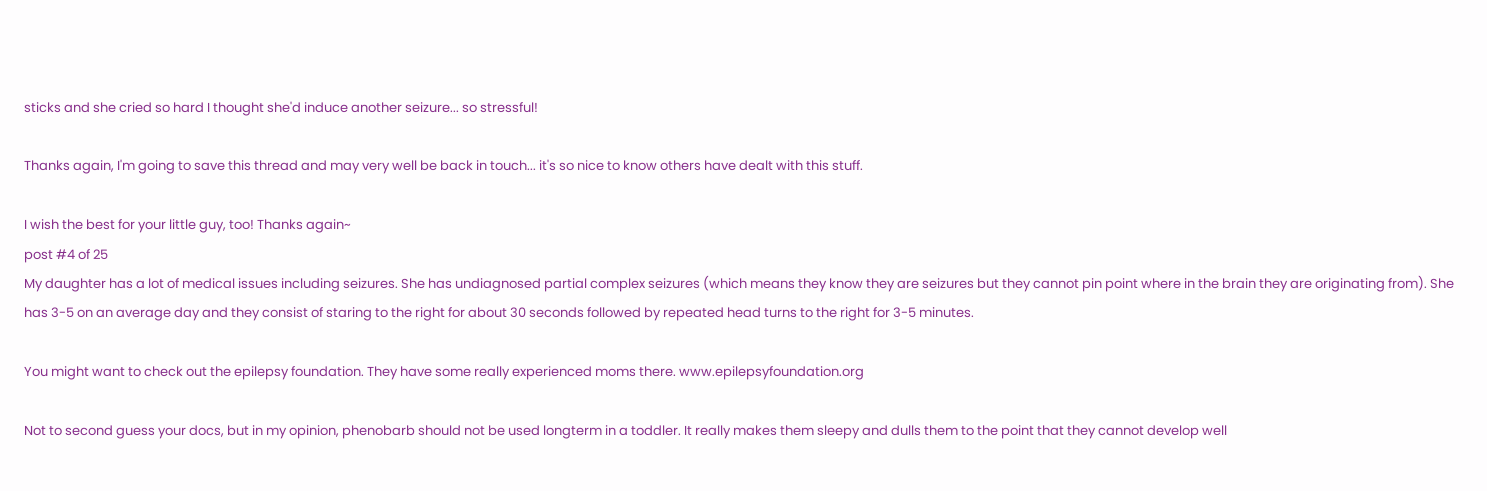sticks and she cried so hard I thought she'd induce another seizure... so stressful!

Thanks again, I'm going to save this thread and may very well be back in touch... it's so nice to know others have dealt with this stuff.

I wish the best for your little guy, too! Thanks again~
post #4 of 25
My daughter has a lot of medical issues including seizures. She has undiagnosed partial complex seizures (which means they know they are seizures but they cannot pin point where in the brain they are originating from). She has 3-5 on an average day and they consist of staring to the right for about 30 seconds followed by repeated head turns to the right for 3-5 minutes.

You might want to check out the epilepsy foundation. They have some really experienced moms there. www.epilepsyfoundation.org

Not to second guess your docs, but in my opinion, phenobarb should not be used longterm in a toddler. It really makes them sleepy and dulls them to the point that they cannot develop well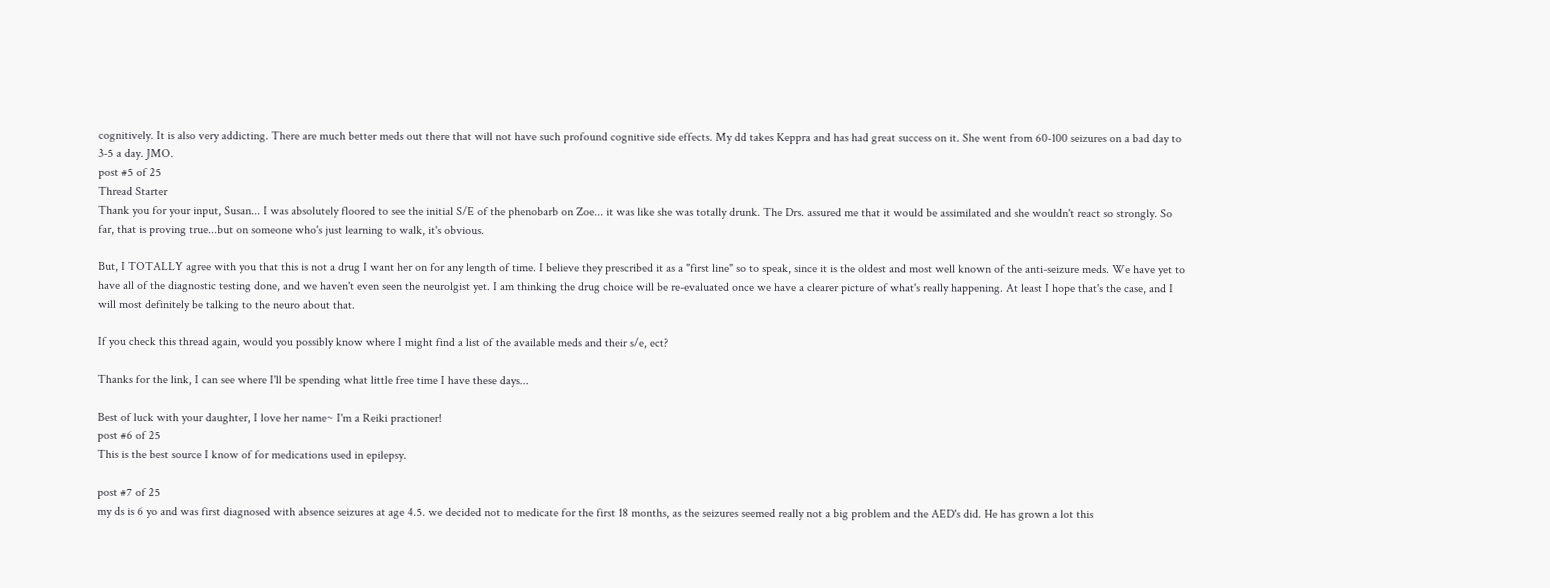cognitively. It is also very addicting. There are much better meds out there that will not have such profound cognitive side effects. My dd takes Keppra and has had great success on it. She went from 60-100 seizures on a bad day to 3-5 a day. JMO.
post #5 of 25
Thread Starter
Thank you for your input, Susan... I was absolutely floored to see the initial S/E of the phenobarb on Zoe... it was like she was totally drunk. The Drs. assured me that it would be assimilated and she wouldn't react so strongly. So far, that is proving true...but on someone who's just learning to walk, it's obvious.

But, I TOTALLY agree with you that this is not a drug I want her on for any length of time. I believe they prescribed it as a "first line" so to speak, since it is the oldest and most well known of the anti-seizure meds. We have yet to have all of the diagnostic testing done, and we haven't even seen the neurolgist yet. I am thinking the drug choice will be re-evaluated once we have a clearer picture of what's really happening. At least I hope that's the case, and I will most definitely be talking to the neuro about that.

If you check this thread again, would you possibly know where I might find a list of the available meds and their s/e, ect?

Thanks for the link, I can see where I'll be spending what little free time I have these days...

Best of luck with your daughter, I love her name~ I'm a Reiki practioner!
post #6 of 25
This is the best source I know of for medications used in epilepsy.

post #7 of 25
my ds is 6 yo and was first diagnosed with absence seizures at age 4.5. we decided not to medicate for the first 18 months, as the seizures seemed really not a big problem and the AED's did. He has grown a lot this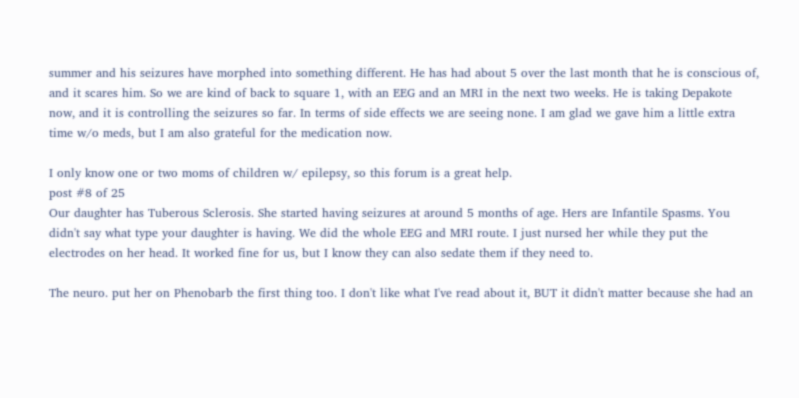summer and his seizures have morphed into something different. He has had about 5 over the last month that he is conscious of, and it scares him. So we are kind of back to square 1, with an EEG and an MRI in the next two weeks. He is taking Depakote now, and it is controlling the seizures so far. In terms of side effects we are seeing none. I am glad we gave him a little extra time w/o meds, but I am also grateful for the medication now.

I only know one or two moms of children w/ epilepsy, so this forum is a great help.
post #8 of 25
Our daughter has Tuberous Sclerosis. She started having seizures at around 5 months of age. Hers are Infantile Spasms. You didn't say what type your daughter is having. We did the whole EEG and MRI route. I just nursed her while they put the electrodes on her head. It worked fine for us, but I know they can also sedate them if they need to.

The neuro. put her on Phenobarb the first thing too. I don't like what I've read about it, BUT it didn't matter because she had an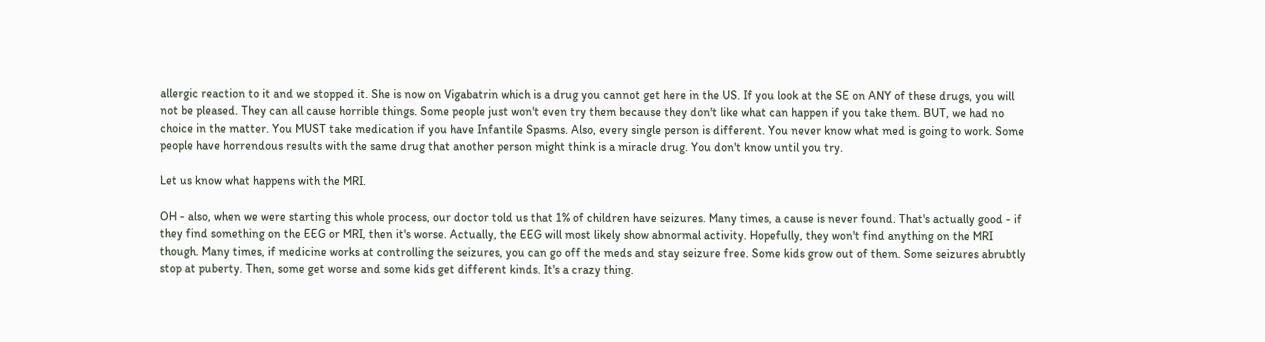allergic reaction to it and we stopped it. She is now on Vigabatrin which is a drug you cannot get here in the US. If you look at the SE on ANY of these drugs, you will not be pleased. They can all cause horrible things. Some people just won't even try them because they don't like what can happen if you take them. BUT, we had no choice in the matter. You MUST take medication if you have Infantile Spasms. Also, every single person is different. You never know what med is going to work. Some people have horrendous results with the same drug that another person might think is a miracle drug. You don't know until you try.

Let us know what happens with the MRI.

OH - also, when we were starting this whole process, our doctor told us that 1% of children have seizures. Many times, a cause is never found. That's actually good - if they find something on the EEG or MRI, then it's worse. Actually, the EEG will most likely show abnormal activity. Hopefully, they won't find anything on the MRI though. Many times, if medicine works at controlling the seizures, you can go off the meds and stay seizure free. Some kids grow out of them. Some seizures abrubtly stop at puberty. Then, some get worse and some kids get different kinds. It's a crazy thing.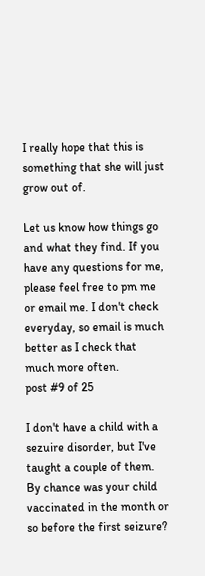I really hope that this is something that she will just grow out of.

Let us know how things go and what they find. If you have any questions for me, please feel free to pm me or email me. I don't check everyday, so email is much better as I check that much more often.
post #9 of 25

I don't have a child with a sezuire disorder, but I've taught a couple of them. By chance was your child vaccinated in the month or so before the first seizure?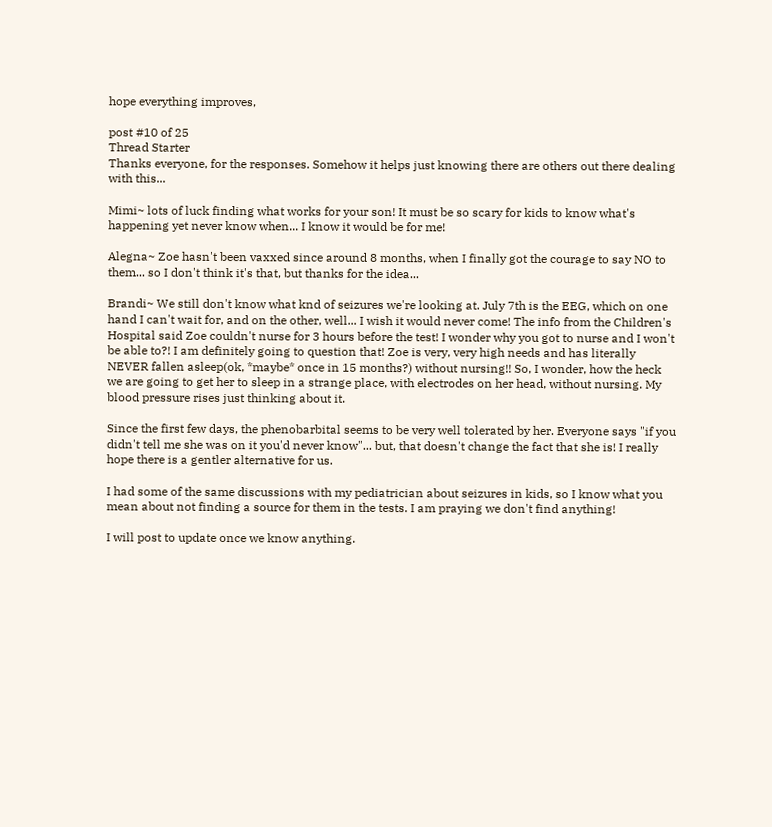hope everything improves,

post #10 of 25
Thread Starter
Thanks everyone, for the responses. Somehow it helps just knowing there are others out there dealing with this...

Mimi~ lots of luck finding what works for your son! It must be so scary for kids to know what's happening yet never know when... I know it would be for me!

Alegna~ Zoe hasn't been vaxxed since around 8 months, when I finally got the courage to say NO to them... so I don't think it's that, but thanks for the idea...

Brandi~ We still don't know what knd of seizures we're looking at. July 7th is the EEG, which on one hand I can't wait for, and on the other, well... I wish it would never come! The info from the Children's Hospital said Zoe couldn't nurse for 3 hours before the test! I wonder why you got to nurse and I won't be able to?! I am definitely going to question that! Zoe is very, very high needs and has literally NEVER fallen asleep(ok, *maybe* once in 15 months?) without nursing!! So, I wonder, how the heck we are going to get her to sleep in a strange place, with electrodes on her head, without nursing. My blood pressure rises just thinking about it.

Since the first few days, the phenobarbital seems to be very well tolerated by her. Everyone says "if you didn't tell me she was on it you'd never know"... but, that doesn't change the fact that she is! I really hope there is a gentler alternative for us.

I had some of the same discussions with my pediatrician about seizures in kids, so I know what you mean about not finding a source for them in the tests. I am praying we don't find anything!

I will post to update once we know anything.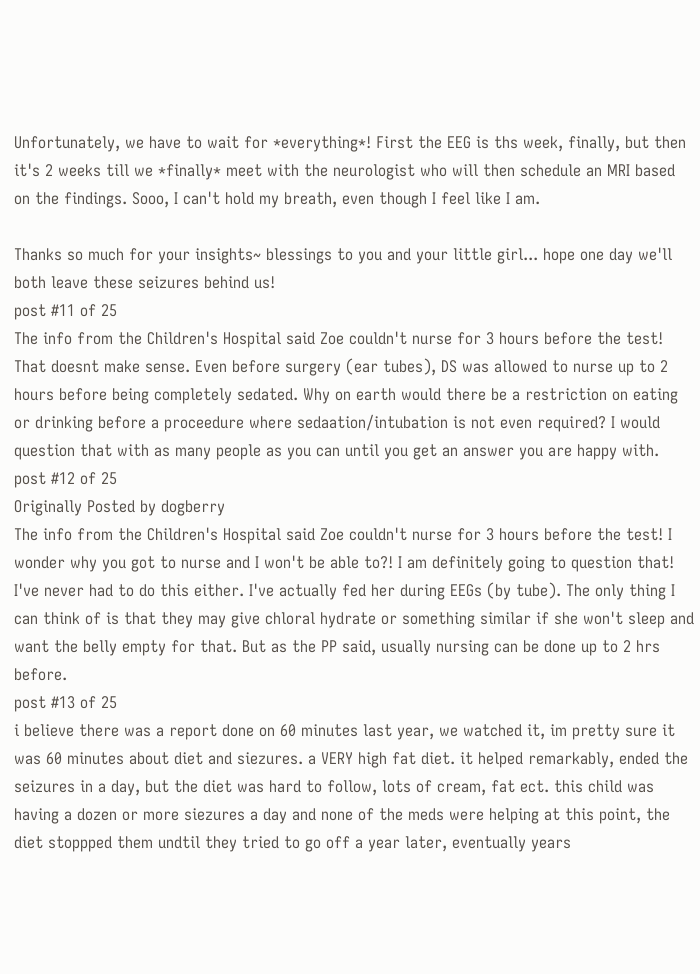Unfortunately, we have to wait for *everything*! First the EEG is ths week, finally, but then it's 2 weeks till we *finally* meet with the neurologist who will then schedule an MRI based on the findings. Sooo, I can't hold my breath, even though I feel like I am.

Thanks so much for your insights~ blessings to you and your little girl... hope one day we'll both leave these seizures behind us!
post #11 of 25
The info from the Children's Hospital said Zoe couldn't nurse for 3 hours before the test!
That doesnt make sense. Even before surgery (ear tubes), DS was allowed to nurse up to 2 hours before being completely sedated. Why on earth would there be a restriction on eating or drinking before a proceedure where sedaation/intubation is not even required? I would question that with as many people as you can until you get an answer you are happy with.
post #12 of 25
Originally Posted by dogberry
The info from the Children's Hospital said Zoe couldn't nurse for 3 hours before the test! I wonder why you got to nurse and I won't be able to?! I am definitely going to question that!
I've never had to do this either. I've actually fed her during EEGs (by tube). The only thing I can think of is that they may give chloral hydrate or something similar if she won't sleep and want the belly empty for that. But as the PP said, usually nursing can be done up to 2 hrs before.
post #13 of 25
i believe there was a report done on 60 minutes last year, we watched it, im pretty sure it was 60 minutes about diet and siezures. a VERY high fat diet. it helped remarkably, ended the seizures in a day, but the diet was hard to follow, lots of cream, fat ect. this child was having a dozen or more siezures a day and none of the meds were helping at this point, the diet stoppped them undtil they tried to go off a year later, eventually years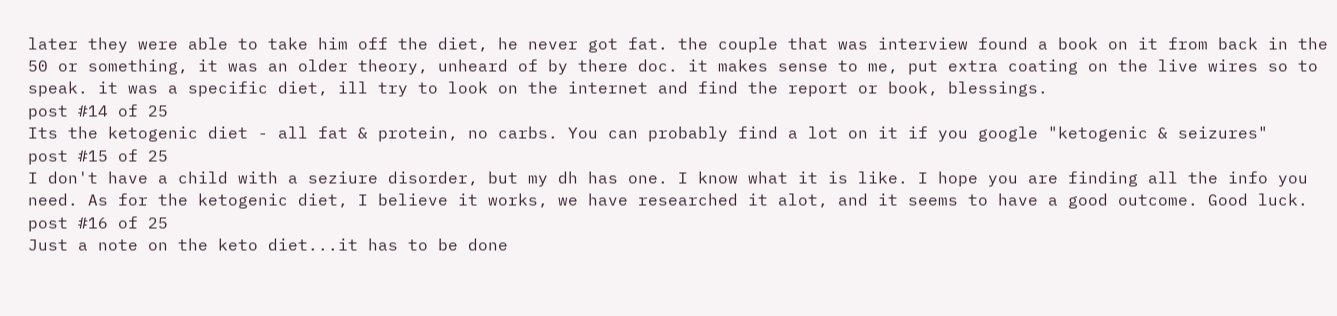later they were able to take him off the diet, he never got fat. the couple that was interview found a book on it from back in the 50 or something, it was an older theory, unheard of by there doc. it makes sense to me, put extra coating on the live wires so to speak. it was a specific diet, ill try to look on the internet and find the report or book, blessings.
post #14 of 25
Its the ketogenic diet - all fat & protein, no carbs. You can probably find a lot on it if you google "ketogenic & seizures"
post #15 of 25
I don't have a child with a seziure disorder, but my dh has one. I know what it is like. I hope you are finding all the info you need. As for the ketogenic diet, I believe it works, we have researched it alot, and it seems to have a good outcome. Good luck.
post #16 of 25
Just a note on the keto diet...it has to be done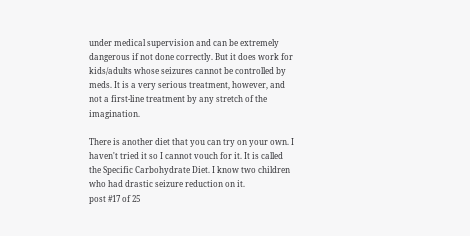under medical supervision and can be extremely dangerous if not done correctly. But it does work for kids/adults whose seizures cannot be controlled by meds. It is a very serious treatment, however, and not a first-line treatment by any stretch of the imagination.

There is another diet that you can try on your own. I haven't tried it so I cannot vouch for it. It is called the Specific Carbohydrate Diet. I know two children who had drastic seizure reduction on it.
post #17 of 25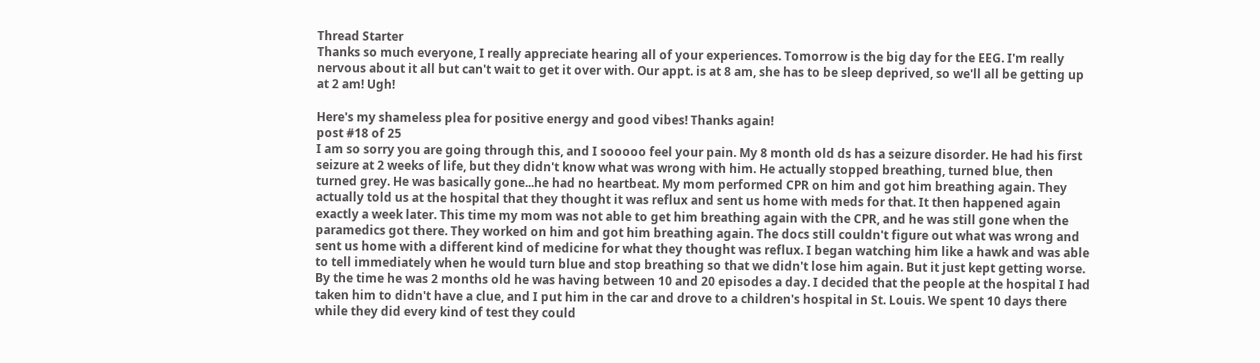Thread Starter
Thanks so much everyone, I really appreciate hearing all of your experiences. Tomorrow is the big day for the EEG. I'm really nervous about it all but can't wait to get it over with. Our appt. is at 8 am, she has to be sleep deprived, so we'll all be getting up at 2 am! Ugh!

Here's my shameless plea for positive energy and good vibes! Thanks again!
post #18 of 25
I am so sorry you are going through this, and I sooooo feel your pain. My 8 month old ds has a seizure disorder. He had his first seizure at 2 weeks of life, but they didn't know what was wrong with him. He actually stopped breathing, turned blue, then turned grey. He was basically gone...he had no heartbeat. My mom performed CPR on him and got him breathing again. They actually told us at the hospital that they thought it was reflux and sent us home with meds for that. It then happened again exactly a week later. This time my mom was not able to get him breathing again with the CPR, and he was still gone when the paramedics got there. They worked on him and got him breathing again. The docs still couldn't figure out what was wrong and sent us home with a different kind of medicine for what they thought was reflux. I began watching him like a hawk and was able to tell immediately when he would turn blue and stop breathing so that we didn't lose him again. But it just kept getting worse. By the time he was 2 months old he was having between 10 and 20 episodes a day. I decided that the people at the hospital I had taken him to didn't have a clue, and I put him in the car and drove to a children's hospital in St. Louis. We spent 10 days there while they did every kind of test they could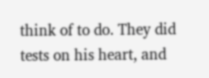think of to do. They did tests on his heart, and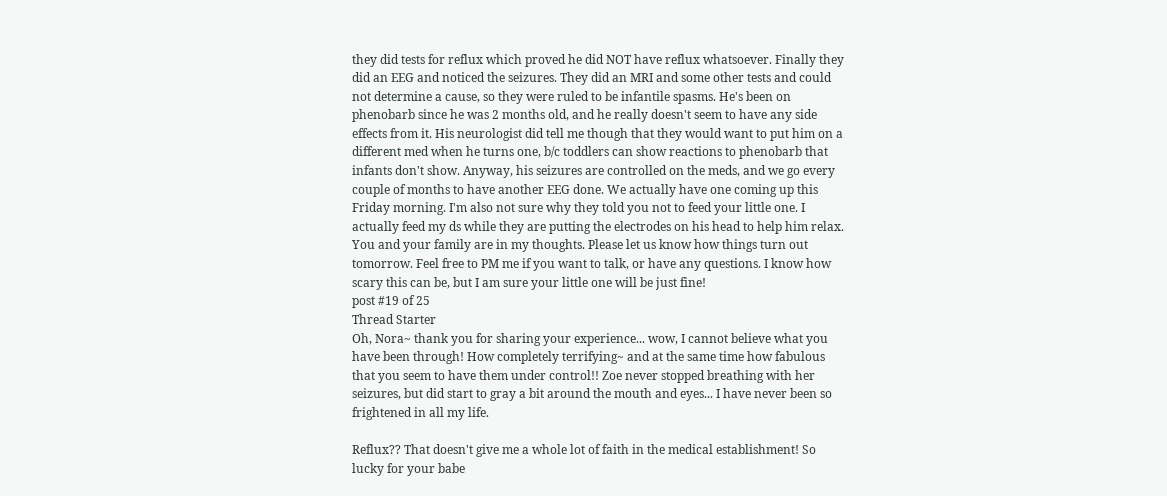they did tests for reflux which proved he did NOT have reflux whatsoever. Finally they did an EEG and noticed the seizures. They did an MRI and some other tests and could not determine a cause, so they were ruled to be infantile spasms. He's been on phenobarb since he was 2 months old, and he really doesn't seem to have any side effects from it. His neurologist did tell me though that they would want to put him on a different med when he turns one, b/c toddlers can show reactions to phenobarb that infants don't show. Anyway, his seizures are controlled on the meds, and we go every couple of months to have another EEG done. We actually have one coming up this Friday morning. I'm also not sure why they told you not to feed your little one. I actually feed my ds while they are putting the electrodes on his head to help him relax.
You and your family are in my thoughts. Please let us know how things turn out tomorrow. Feel free to PM me if you want to talk, or have any questions. I know how scary this can be, but I am sure your little one will be just fine!
post #19 of 25
Thread Starter
Oh, Nora~ thank you for sharing your experience... wow, I cannot believe what you have been through! How completely terrifying~ and at the same time how fabulous that you seem to have them under control!! Zoe never stopped breathing with her seizures, but did start to gray a bit around the mouth and eyes... I have never been so frightened in all my life.

Reflux?? That doesn't give me a whole lot of faith in the medical establishment! So lucky for your babe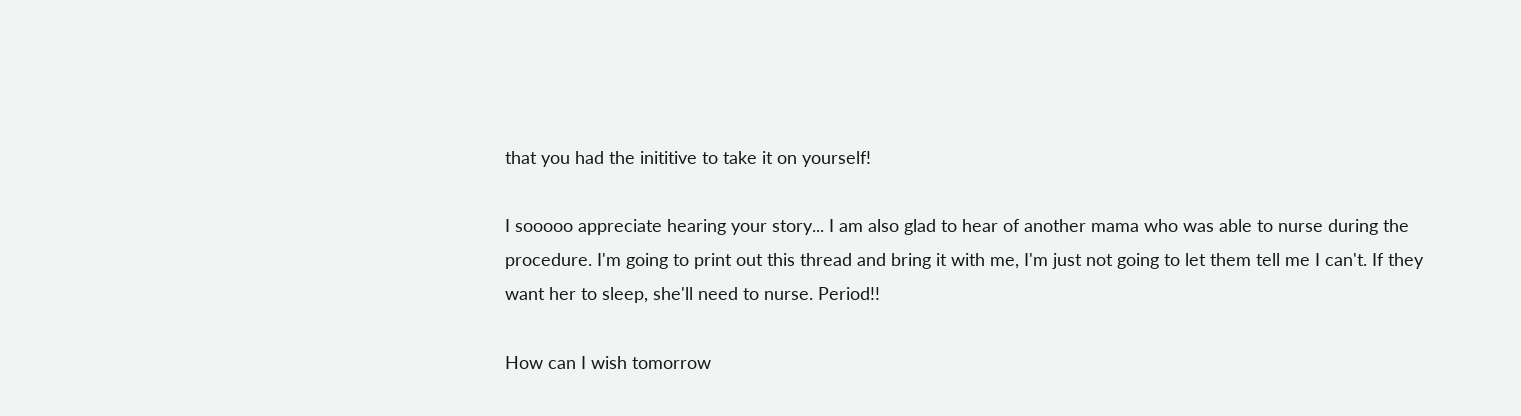that you had the inititive to take it on yourself!

I sooooo appreciate hearing your story... I am also glad to hear of another mama who was able to nurse during the procedure. I'm going to print out this thread and bring it with me, I'm just not going to let them tell me I can't. If they want her to sleep, she'll need to nurse. Period!!

How can I wish tomorrow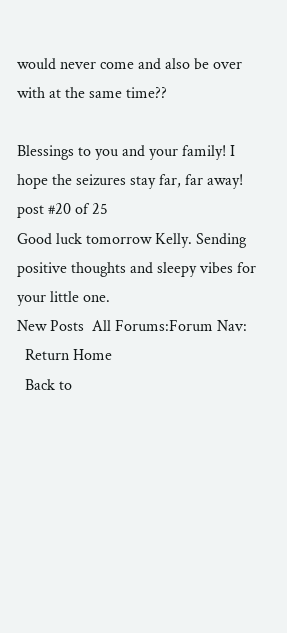would never come and also be over with at the same time??

Blessings to you and your family! I hope the seizures stay far, far away!
post #20 of 25
Good luck tomorrow Kelly. Sending positive thoughts and sleepy vibes for your little one.
New Posts  All Forums:Forum Nav:
  Return Home
  Back to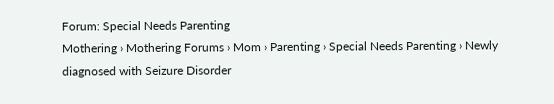Forum: Special Needs Parenting
Mothering › Mothering Forums › Mom › Parenting › Special Needs Parenting › Newly diagnosed with Seizure Disorder